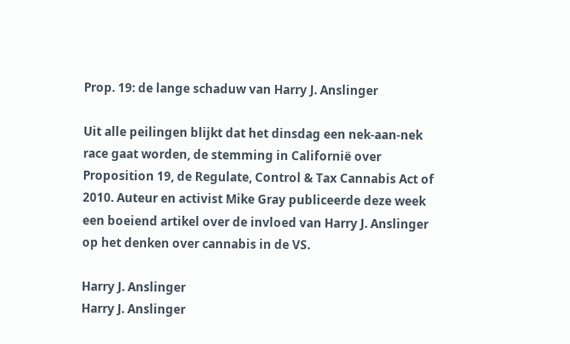Prop. 19: de lange schaduw van Harry J. Anslinger

Uit alle peilingen blijkt dat het dinsdag een nek-aan-nek race gaat worden, de stemming in Californië over Proposition 19, de Regulate, Control & Tax Cannabis Act of 2010. Auteur en activist Mike Gray publiceerde deze week een boeiend artikel over de invloed van Harry J. Anslinger op het denken over cannabis in de VS.

Harry J. Anslinger
Harry J. Anslinger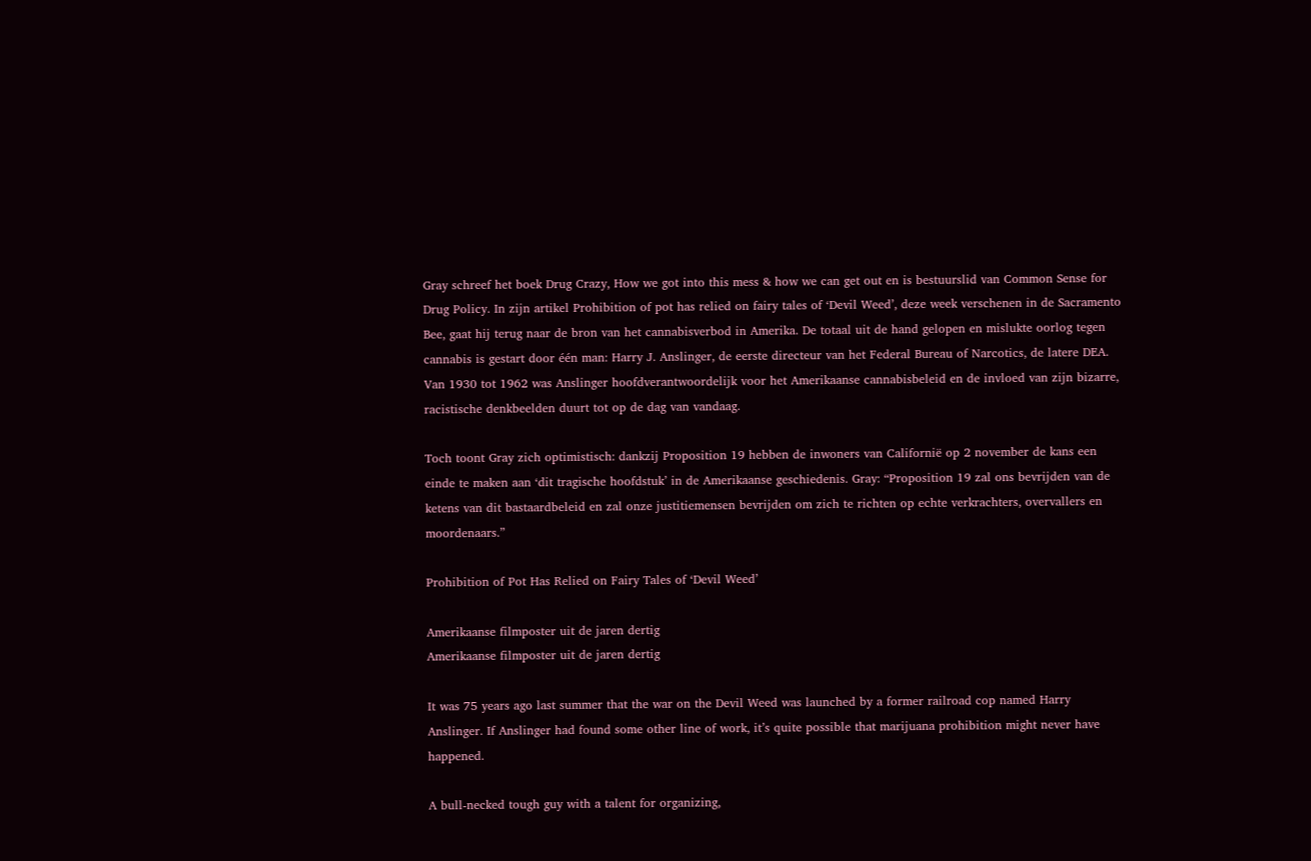Gray schreef het boek Drug Crazy, How we got into this mess & how we can get out en is bestuurslid van Common Sense for Drug Policy. In zijn artikel Prohibition of pot has relied on fairy tales of ‘Devil Weed’, deze week verschenen in de Sacramento Bee, gaat hij terug naar de bron van het cannabisverbod in Amerika. De totaal uit de hand gelopen en mislukte oorlog tegen cannabis is gestart door één man: Harry J. Anslinger, de eerste directeur van het Federal Bureau of Narcotics, de latere DEA. Van 1930 tot 1962 was Anslinger hoofdverantwoordelijk voor het Amerikaanse cannabisbeleid en de invloed van zijn bizarre, racistische denkbeelden duurt tot op de dag van vandaag.

Toch toont Gray zich optimistisch: dankzij Proposition 19 hebben de inwoners van Californië op 2 november de kans een einde te maken aan ‘dit tragische hoofdstuk’ in de Amerikaanse geschiedenis. Gray: “Proposition 19 zal ons bevrijden van de ketens van dit bastaardbeleid en zal onze justitiemensen bevrijden om zich te richten op echte verkrachters, overvallers en moordenaars.”

Prohibition of Pot Has Relied on Fairy Tales of ‘Devil Weed’

Amerikaanse filmposter uit de jaren dertig
Amerikaanse filmposter uit de jaren dertig

It was 75 years ago last summer that the war on the Devil Weed was launched by a former railroad cop named Harry Anslinger. If Anslinger had found some other line of work, it’s quite possible that marijuana prohibition might never have happened.

A bull-necked tough guy with a talent for organizing,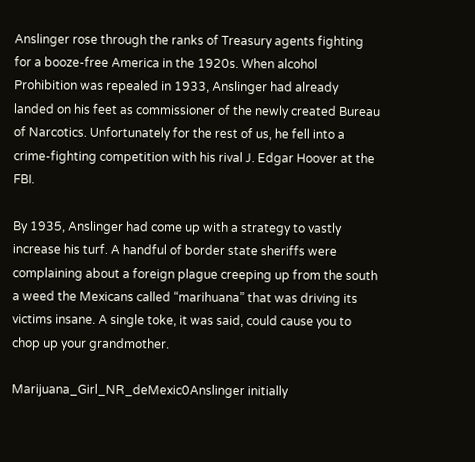Anslinger rose through the ranks of Treasury agents fighting for a booze-free America in the 1920s. When alcohol Prohibition was repealed in 1933, Anslinger had already landed on his feet as commissioner of the newly created Bureau of Narcotics. Unfortunately for the rest of us, he fell into a crime-fighting competition with his rival J. Edgar Hoover at the FBI.

By 1935, Anslinger had come up with a strategy to vastly increase his turf. A handful of border state sheriffs were complaining about a foreign plague creeping up from the south a weed the Mexicans called “marihuana” that was driving its victims insane. A single toke, it was said, could cause you to chop up your grandmother.

Marijuana_Girl_NR_deMexic0Anslinger initially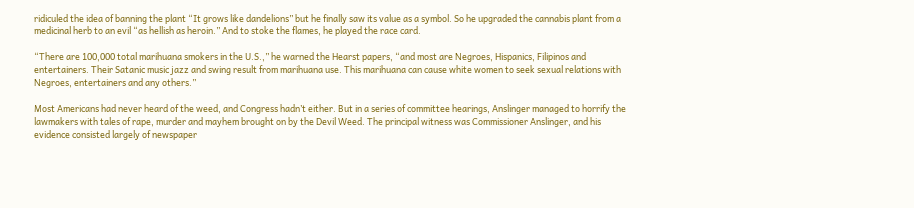ridiculed the idea of banning the plant “It grows like dandelions” but he finally saw its value as a symbol. So he upgraded the cannabis plant from a medicinal herb to an evil “as hellish as heroin.” And to stoke the flames, he played the race card.

“There are 100,000 total marihuana smokers in the U.S.,” he warned the Hearst papers, “and most are Negroes, Hispanics, Filipinos and entertainers. Their Satanic music jazz and swing result from marihuana use. This marihuana can cause white women to seek sexual relations with Negroes, entertainers and any others.”

Most Americans had never heard of the weed, and Congress hadn’t either. But in a series of committee hearings, Anslinger managed to horrify the lawmakers with tales of rape, murder and mayhem brought on by the Devil Weed. The principal witness was Commissioner Anslinger, and his evidence consisted largely of newspaper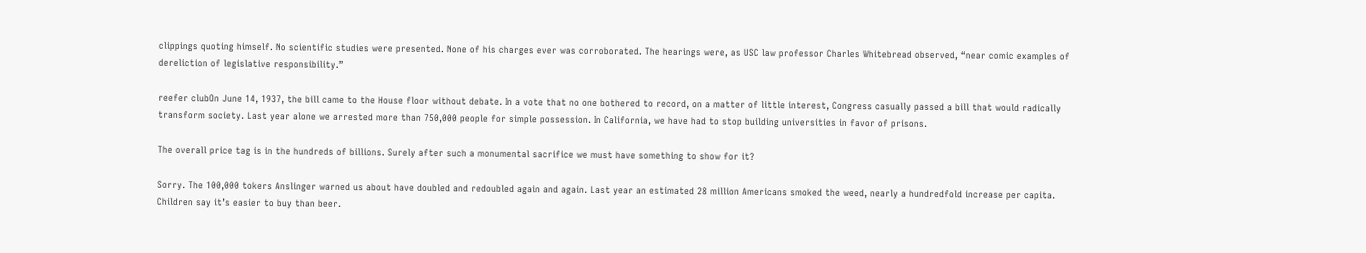clippings quoting himself. No scientific studies were presented. None of his charges ever was corroborated. The hearings were, as USC law professor Charles Whitebread observed, “near comic examples of dereliction of legislative responsibility.”

reefer clubOn June 14, 1937, the bill came to the House floor without debate. In a vote that no one bothered to record, on a matter of little interest, Congress casually passed a bill that would radically transform society. Last year alone we arrested more than 750,000 people for simple possession. In California, we have had to stop building universities in favor of prisons.

The overall price tag is in the hundreds of billions. Surely after such a monumental sacrifice we must have something to show for it?

Sorry. The 100,000 tokers Anslinger warned us about have doubled and redoubled again and again. Last year an estimated 28 million Americans smoked the weed, nearly a hundredfold increase per capita. Children say it’s easier to buy than beer.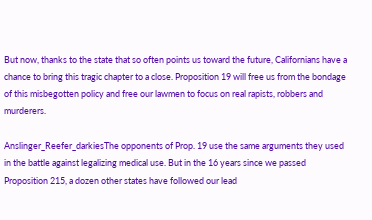But now, thanks to the state that so often points us toward the future, Californians have a chance to bring this tragic chapter to a close. Proposition 19 will free us from the bondage of this misbegotten policy and free our lawmen to focus on real rapists, robbers and murderers.

Anslinger_Reefer_darkiesThe opponents of Prop. 19 use the same arguments they used in the battle against legalizing medical use. But in the 16 years since we passed Proposition 215, a dozen other states have followed our lead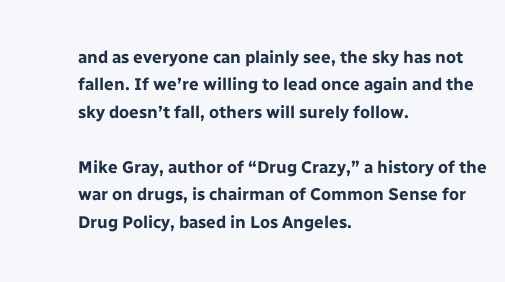and as everyone can plainly see, the sky has not fallen. If we’re willing to lead once again and the sky doesn’t fall, others will surely follow.

Mike Gray, author of “Drug Crazy,” a history of the war on drugs, is chairman of Common Sense for Drug Policy, based in Los Angeles.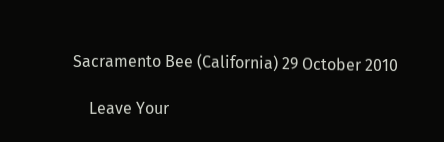Sacramento Bee (California) 29 October 2010

    Leave Your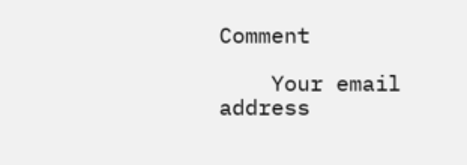Comment

    Your email address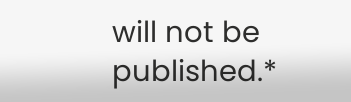will not be published.*